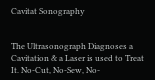Cavitat Sonography


The Ultrasonograph Diagnoses a Cavitation & a Laser is used to Treat It. No-Cut, No-Sew, No-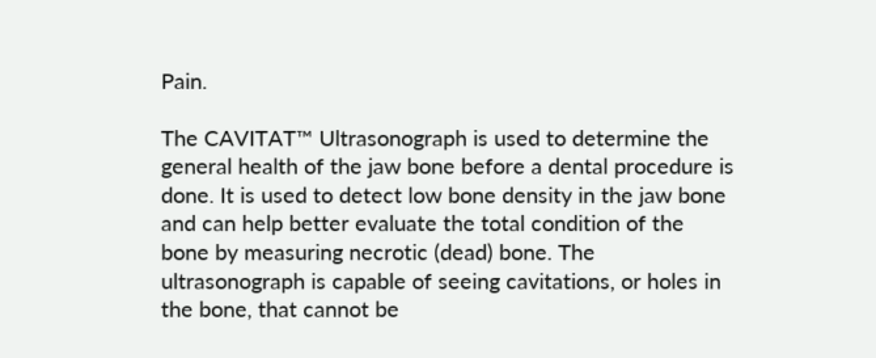Pain.

The CAVITAT™ Ultrasonograph is used to determine the general health of the jaw bone before a dental procedure is done. It is used to detect low bone density in the jaw bone and can help better evaluate the total condition of the bone by measuring necrotic (dead) bone. The ultrasonograph is capable of seeing cavitations, or holes in the bone, that cannot be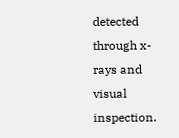detected through x-rays and visual inspection.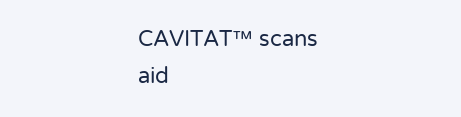CAVITAT™ scans aid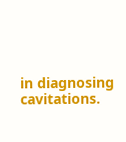in diagnosing cavitations.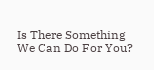Is There Something
We Can Do For You?